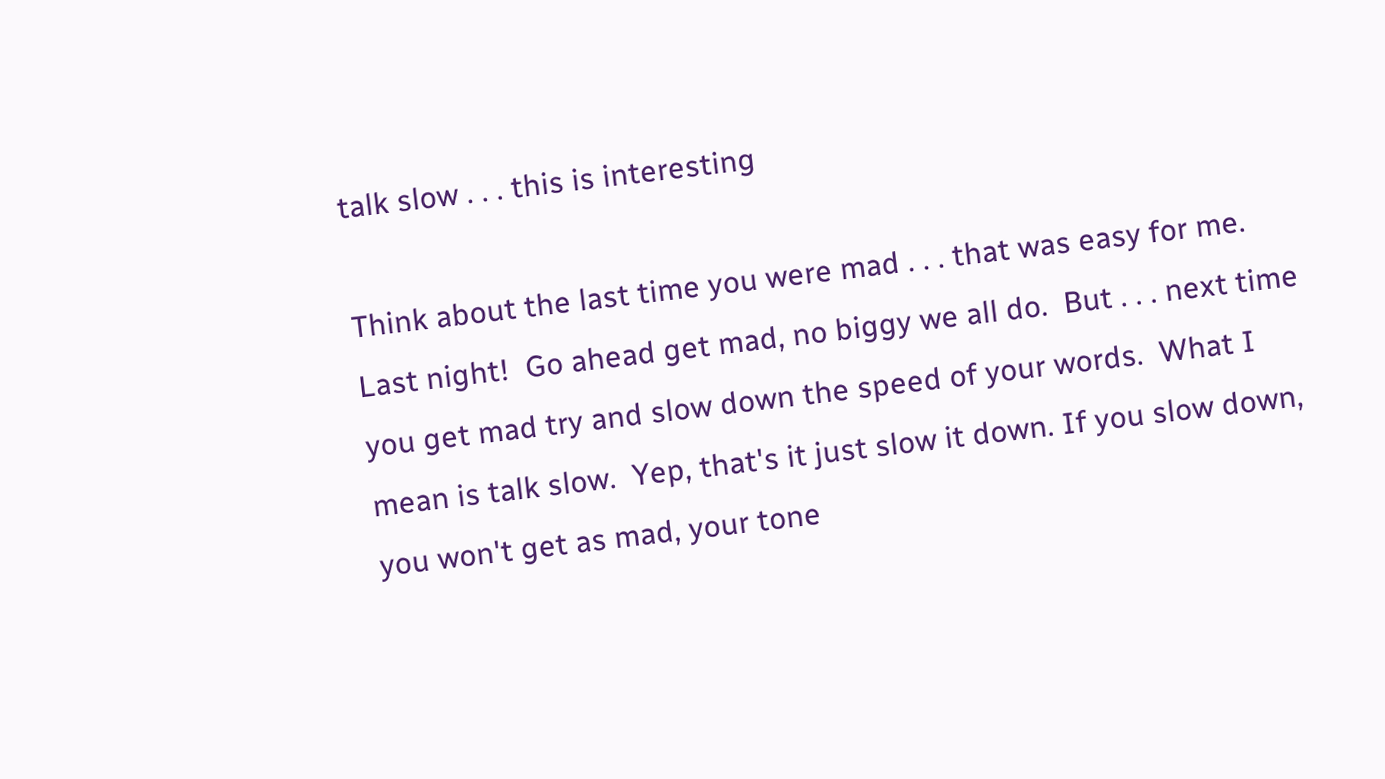talk slow . . . this is interesting

Think about the last time you were mad . . . that was easy for me.  Last night!  Go ahead get mad, no biggy we all do.  But . . . next time you get mad try and slow down the speed of your words.  What I mean is talk slow.  Yep, that's it just slow it down. If you slow down, you won't get as mad, your tone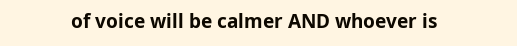of voice will be calmer AND whoever is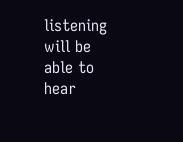listening will be able to hear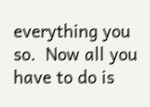everything you so.  Now all you have to do is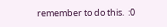remember to do this.  :0